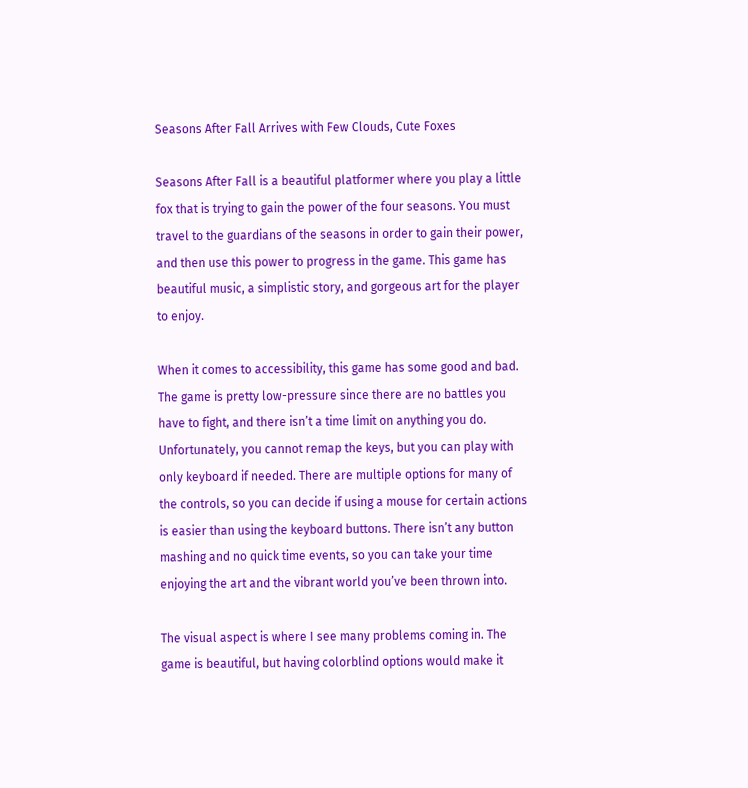Seasons After Fall Arrives with Few Clouds, Cute Foxes

Seasons After Fall is a beautiful platformer where you play a little fox that is trying to gain the power of the four seasons. You must travel to the guardians of the seasons in order to gain their power, and then use this power to progress in the game. This game has beautiful music, a simplistic story, and gorgeous art for the player to enjoy.

When it comes to accessibility, this game has some good and bad. The game is pretty low-pressure since there are no battles you have to fight, and there isn’t a time limit on anything you do. Unfortunately, you cannot remap the keys, but you can play with only keyboard if needed. There are multiple options for many of the controls, so you can decide if using a mouse for certain actions is easier than using the keyboard buttons. There isn’t any button mashing and no quick time events, so you can take your time enjoying the art and the vibrant world you’ve been thrown into.

The visual aspect is where I see many problems coming in. The game is beautiful, but having colorblind options would make it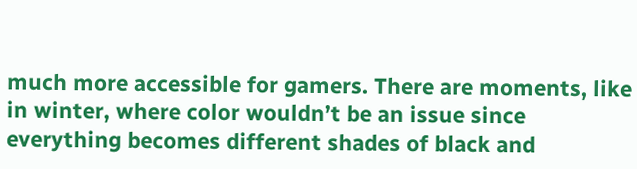much more accessible for gamers. There are moments, like in winter, where color wouldn’t be an issue since everything becomes different shades of black and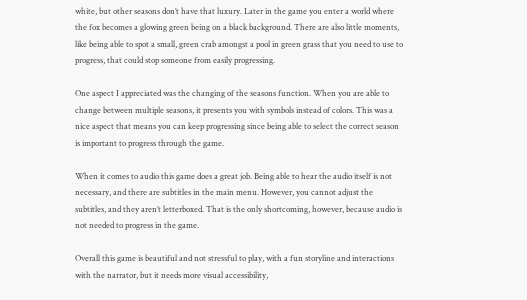white, but other seasons don’t have that luxury. Later in the game you enter a world where the fox becomes a glowing green being on a black background. There are also little moments, like being able to spot a small, green crab amongst a pool in green grass that you need to use to progress, that could stop someone from easily progressing.

One aspect I appreciated was the changing of the seasons function. When you are able to change between multiple seasons, it presents you with symbols instead of colors. This was a nice aspect that means you can keep progressing since being able to select the correct season is important to progress through the game.

When it comes to audio this game does a great job. Being able to hear the audio itself is not necessary, and there are subtitles in the main menu. However, you cannot adjust the subtitles, and they aren’t letterboxed. That is the only shortcoming, however, because audio is not needed to progress in the game.

Overall this game is beautiful and not stressful to play, with a fun storyline and interactions with the narrator, but it needs more visual accessibility,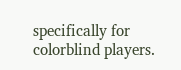specifically for colorblind players.